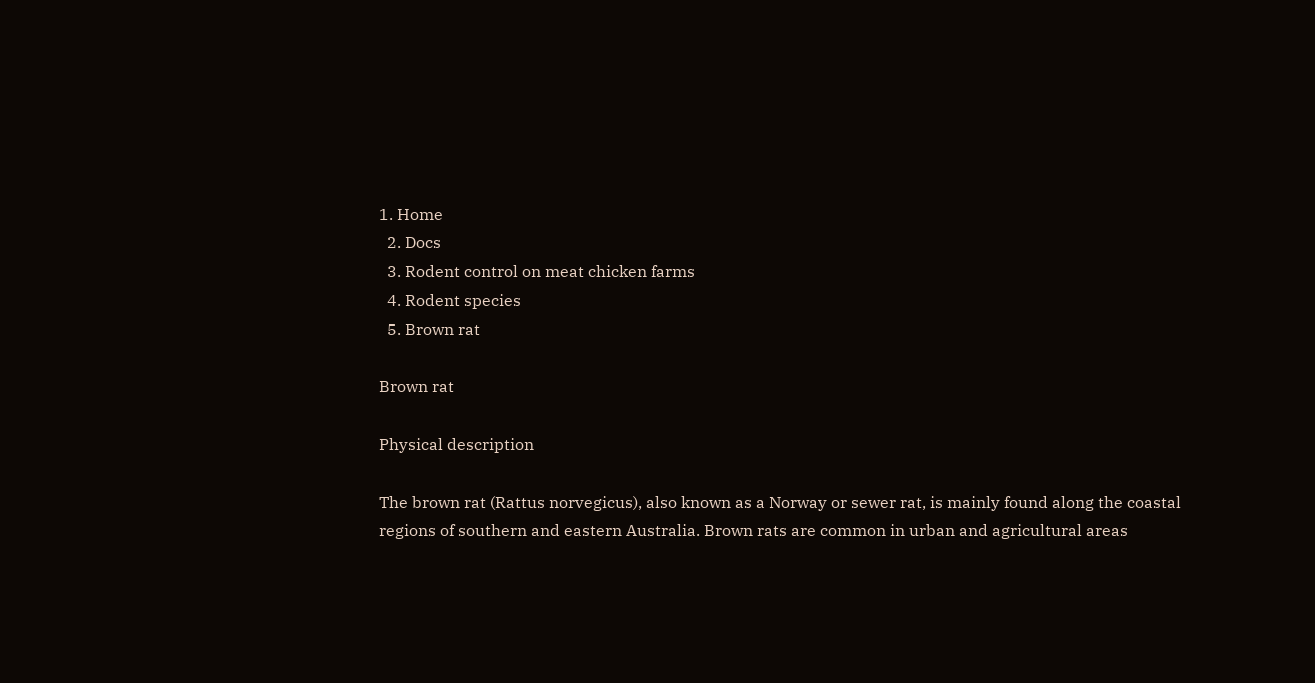1. Home
  2. Docs
  3. Rodent control on meat chicken farms
  4. Rodent species
  5. Brown rat

Brown rat

Physical description

The brown rat (Rattus norvegicus), also known as a Norway or sewer rat, is mainly found along the coastal regions of southern and eastern Australia. Brown rats are common in urban and agricultural areas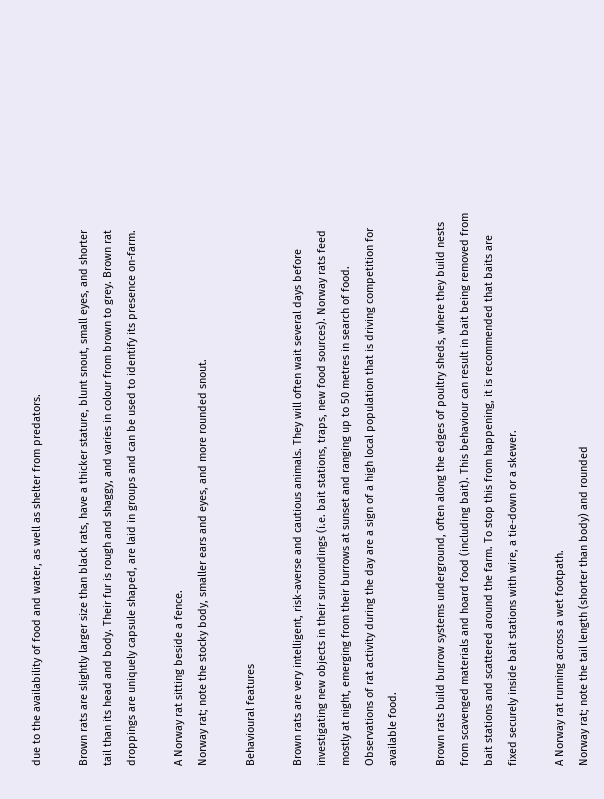due to the availability of food and water, as well as shelter from predators.

Brown rats are slightly larger size than black rats, have a thicker stature, blunt snout, small eyes, and shorter tail than its head and body. Their fur is rough and shaggy, and varies in colour from brown to grey. Brown rat droppings are uniquely capsule shaped, are laid in groups and can be used to identify its presence on-farm.

A Norway rat sitting beside a fence.
Norway rat; note the stocky body, smaller ears and eyes, and more rounded snout.

Behavioural features

Brown rats are very intelligent, risk-averse and cautious animals. They will often wait several days before investigating new objects in their surroundings (i.e. bait stations, traps, new food sources). Norway rats feed mostly at night, emerging from their burrows at sunset and ranging up to 50 metres in search of food. Observations of rat activity during the day are a sign of a high local population that is driving competition for available food.

Brown rats build burrow systems underground, often along the edges of poultry sheds, where they build nests from scavenged materials and hoard food (including bait). This behaviour can result in bait being removed from bait stations and scattered around the farm. To stop this from happening, it is recommended that baits are fixed securely inside bait stations with wire, a tie-down or a skewer.

A Norway rat running across a wet footpath.
Norway rat; note the tail length (shorter than body) and rounded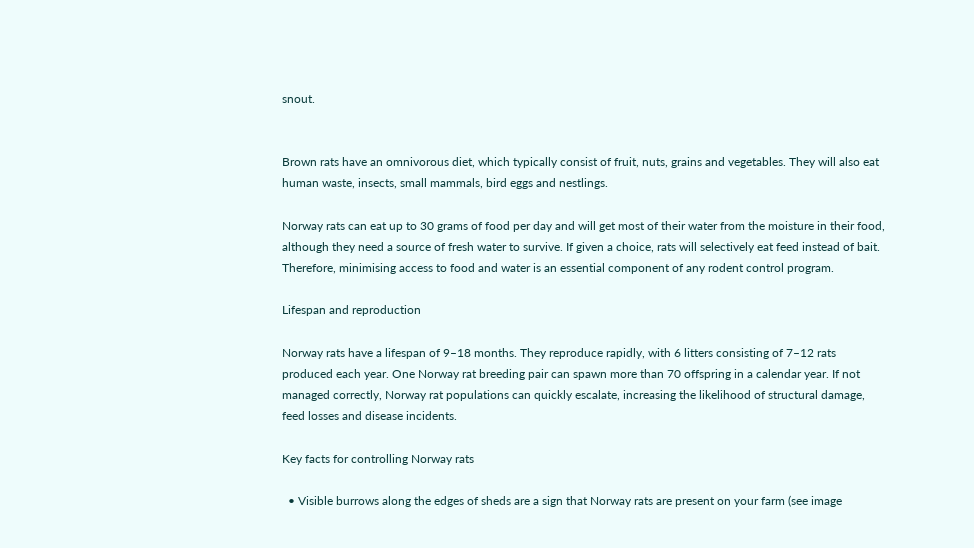snout.


Brown rats have an omnivorous diet, which typically consist of fruit, nuts, grains and vegetables. They will also eat human waste, insects, small mammals, bird eggs and nestlings.

Norway rats can eat up to 30 grams of food per day and will get most of their water from the moisture in their food, although they need a source of fresh water to survive. If given a choice, rats will selectively eat feed instead of bait. Therefore, minimising access to food and water is an essential component of any rodent control program.

Lifespan and reproduction

Norway rats have a lifespan of 9–18 months. They reproduce rapidly, with 6 litters consisting of 7–12 rats produced each year. One Norway rat breeding pair can spawn more than 70 offspring in a calendar year. If not managed correctly, Norway rat populations can quickly escalate, increasing the likelihood of structural damage, feed losses and disease incidents.

Key facts for controlling Norway rats

  • Visible burrows along the edges of sheds are a sign that Norway rats are present on your farm (see image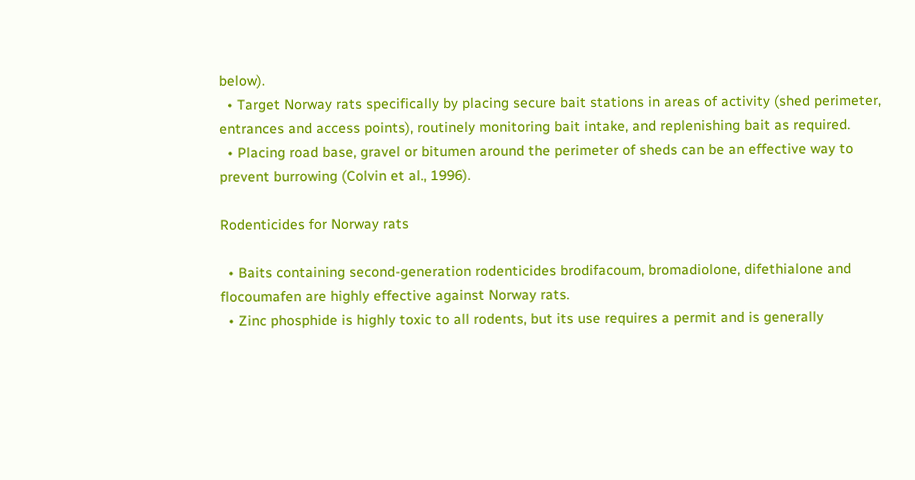below).
  • Target Norway rats specifically by placing secure bait stations in areas of activity (shed perimeter, entrances and access points), routinely monitoring bait intake, and replenishing bait as required.
  • Placing road base, gravel or bitumen around the perimeter of sheds can be an effective way to prevent burrowing (Colvin et al., 1996).

Rodenticides for Norway rats

  • Baits containing second-generation rodenticides brodifacoum, bromadiolone, difethialone and flocoumafen are highly effective against Norway rats.
  • Zinc phosphide is highly toxic to all rodents, but its use requires a permit and is generally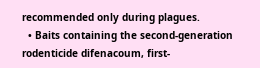recommended only during plagues.
  • Baits containing the second-generation rodenticide difenacoum, first-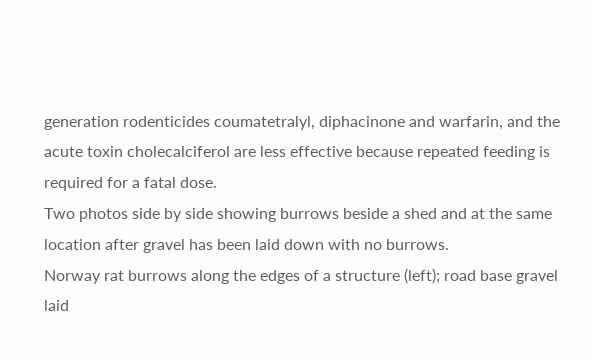generation rodenticides coumatetralyl, diphacinone and warfarin, and the acute toxin cholecalciferol are less effective because repeated feeding is required for a fatal dose.
Two photos side by side showing burrows beside a shed and at the same location after gravel has been laid down with no burrows.
Norway rat burrows along the edges of a structure (left); road base gravel laid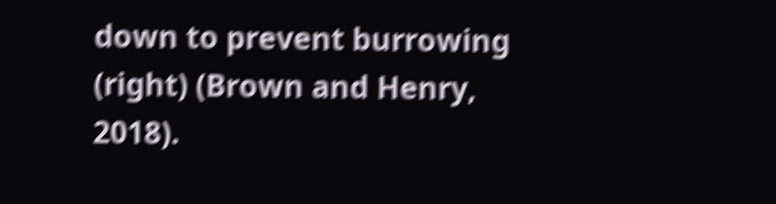down to prevent burrowing (right) (Brown and Henry, 2018).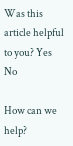Was this article helpful to you? Yes No

How can we help?